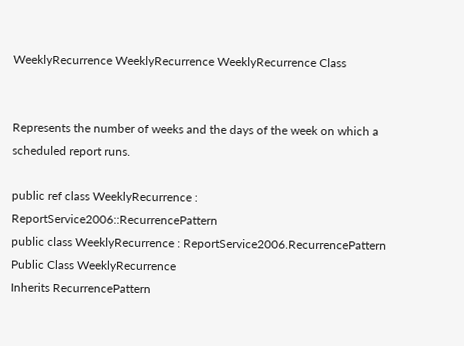WeeklyRecurrence WeeklyRecurrence WeeklyRecurrence Class


Represents the number of weeks and the days of the week on which a scheduled report runs.

public ref class WeeklyRecurrence : ReportService2006::RecurrencePattern
public class WeeklyRecurrence : ReportService2006.RecurrencePattern
Public Class WeeklyRecurrence
Inherits RecurrencePattern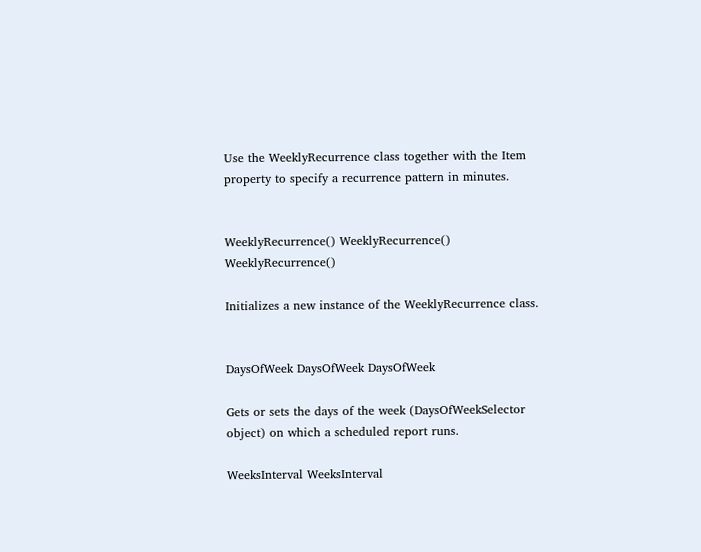Use the WeeklyRecurrence class together with the Item property to specify a recurrence pattern in minutes.


WeeklyRecurrence() WeeklyRecurrence() WeeklyRecurrence()

Initializes a new instance of the WeeklyRecurrence class.


DaysOfWeek DaysOfWeek DaysOfWeek

Gets or sets the days of the week (DaysOfWeekSelector object) on which a scheduled report runs.

WeeksInterval WeeksInterval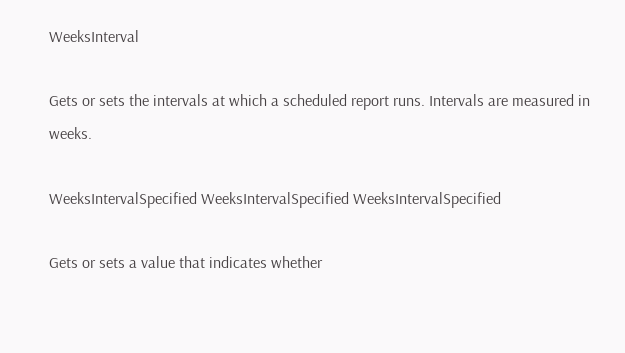WeeksInterval

Gets or sets the intervals at which a scheduled report runs. Intervals are measured in weeks.

WeeksIntervalSpecified WeeksIntervalSpecified WeeksIntervalSpecified

Gets or sets a value that indicates whether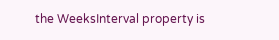the WeeksInterval property is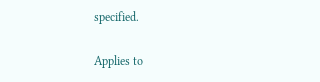specified.

Applies to